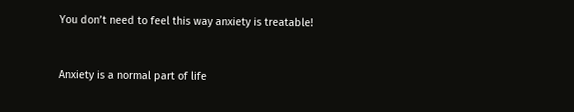You don’t need to feel this way anxiety is treatable!


Anxiety is a normal part of life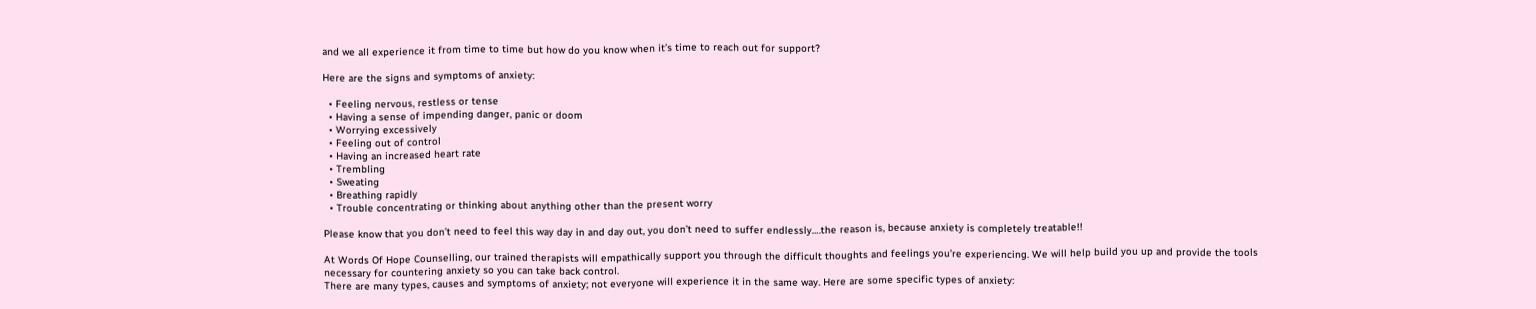and we all experience it from time to time but how do you know when it’s time to reach out for support?

Here are the signs and symptoms of anxiety:

  • Feeling nervous, restless or tense
  • Having a sense of impending danger, panic or doom
  • Worrying excessively
  • Feeling out of control
  • Having an increased heart rate
  • Trembling
  • Sweating
  • Breathing rapidly
  • Trouble concentrating or thinking about anything other than the present worry

Please know that you don’t need to feel this way day in and day out, you don’t need to suffer endlessly….the reason is, because anxiety is completely treatable!!

At Words Of Hope Counselling, our trained therapists will empathically support you through the difficult thoughts and feelings you’re experiencing. We will help build you up and provide the tools necessary for countering anxiety so you can take back control.
There are many types, causes and symptoms of anxiety; not everyone will experience it in the same way. Here are some specific types of anxiety: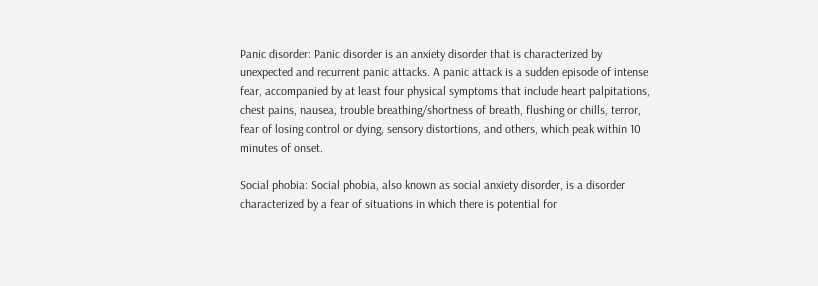Panic disorder: Panic disorder is an anxiety disorder that is characterized by unexpected and recurrent panic attacks. A panic attack is a sudden episode of intense fear, accompanied by at least four physical symptoms that include heart palpitations, chest pains, nausea, trouble breathing/shortness of breath, flushing or chills, terror, fear of losing control or dying, sensory distortions, and others, which peak within 10 minutes of onset.

Social phobia: Social phobia, also known as social anxiety disorder, is a disorder characterized by a fear of situations in which there is potential for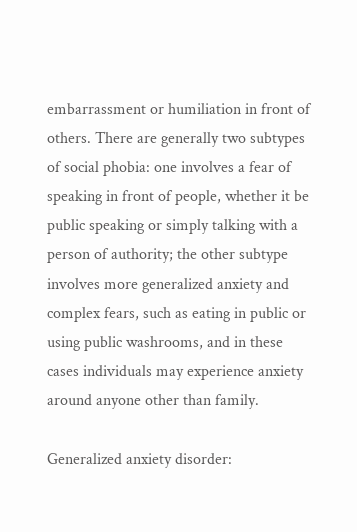embarrassment or humiliation in front of others. There are generally two subtypes of social phobia: one involves a fear of speaking in front of people, whether it be public speaking or simply talking with a person of authority; the other subtype involves more generalized anxiety and complex fears, such as eating in public or using public washrooms, and in these cases individuals may experience anxiety around anyone other than family.

Generalized anxiety disorder: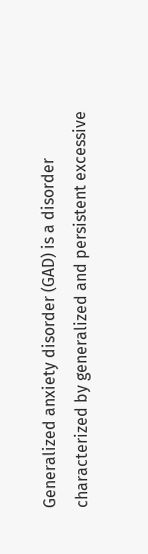Generalized anxiety disorder (GAD) is a disorder characterized by generalized and persistent excessive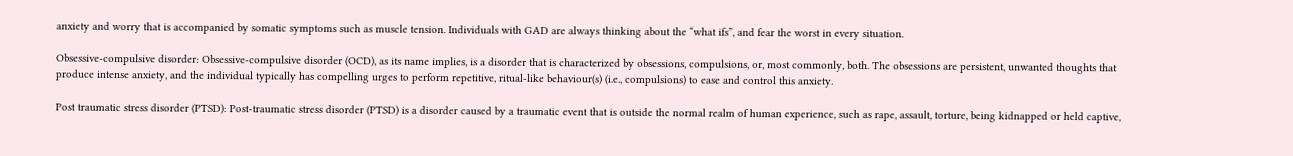anxiety and worry that is accompanied by somatic symptoms such as muscle tension. Individuals with GAD are always thinking about the “what ifs”, and fear the worst in every situation.

Obsessive-compulsive disorder: Obsessive-compulsive disorder (OCD), as its name implies, is a disorder that is characterized by obsessions, compulsions, or, most commonly, both. The obsessions are persistent, unwanted thoughts that produce intense anxiety, and the individual typically has compelling urges to perform repetitive, ritual-like behaviour(s) (i.e., compulsions) to ease and control this anxiety.

Post traumatic stress disorder (PTSD): Post-traumatic stress disorder (PTSD) is a disorder caused by a traumatic event that is outside the normal realm of human experience, such as rape, assault, torture, being kidnapped or held captive,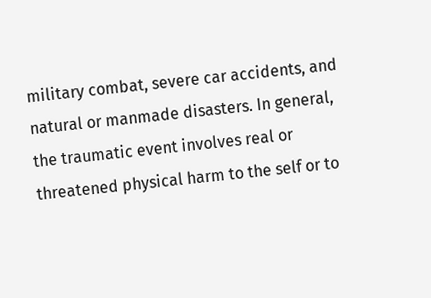military combat, severe car accidents, and natural or manmade disasters. In general, the traumatic event involves real or threatened physical harm to the self or to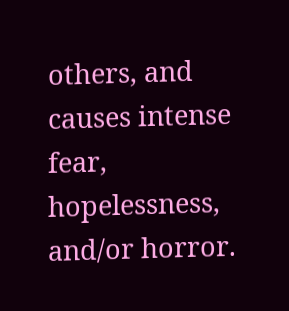others, and causes intense fear, hopelessness, and/or horror.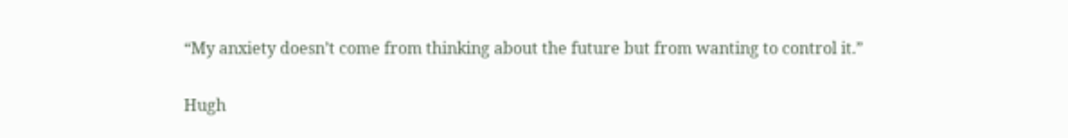“My anxiety doesn’t come from thinking about the future but from wanting to control it.”

Hugh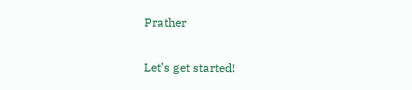Prather

Let’s get started!